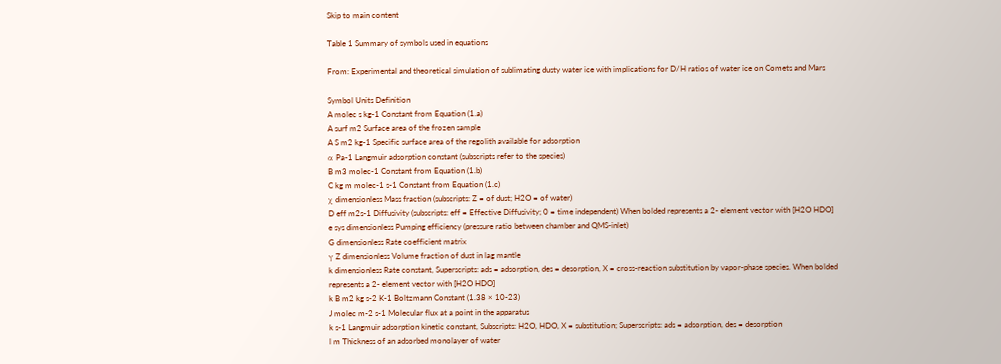Skip to main content

Table 1 Summary of symbols used in equations

From: Experimental and theoretical simulation of sublimating dusty water ice with implications for D/H ratios of water ice on Comets and Mars

Symbol Units Definition
A molec s kg-1 Constant from Equation (1.a)
A surf m2 Surface area of the frozen sample
A S m2 kg-1 Specific surface area of the regolith available for adsorption
α Pa-1 Langmuir adsorption constant (subscripts refer to the species)
B m3 molec-1 Constant from Equation (1.b)
C kg m molec-1 s-1 Constant from Equation (1.c)
χ dimensionless Mass fraction (subscripts: Z = of dust; H2O = of water)
D eff m2s-1 Diffusivity (subscripts: eff = Effective Diffusivity; 0 = time independent) When bolded represents a 2- element vector with [H2O HDO]
e sys dimensionless Pumping efficiency (pressure ratio between chamber and QMS-inlet)
G dimensionless Rate coefficient matrix
γ Z dimensionless Volume fraction of dust in lag mantle
k dimensionless Rate constant, Superscripts: ads = adsorption, des = desorption, X = cross-reaction substitution by vapor-phase species. When bolded represents a 2- element vector with [H2O HDO]
k B m2 kg s-2 K-1 Boltzmann Constant (1.38 × 10-23)
J molec m-2 s-1 Molecular flux at a point in the apparatus
k s-1 Langmuir adsorption kinetic constant, Subscripts: H2O, HDO, X = substitution; Superscripts: ads = adsorption, des = desorption
l m Thickness of an adsorbed monolayer of water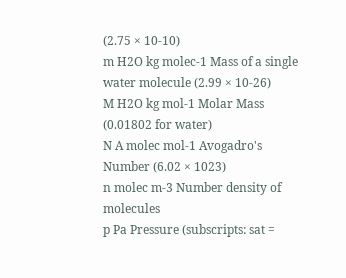(2.75 × 10-10)
m H2O kg molec-1 Mass of a single water molecule (2.99 × 10-26)
M H2O kg mol-1 Molar Mass (0.01802 for water)
N A molec mol-1 Avogadro's Number (6.02 × 1023)
n molec m-3 Number density of molecules
p Pa Pressure (subscripts: sat =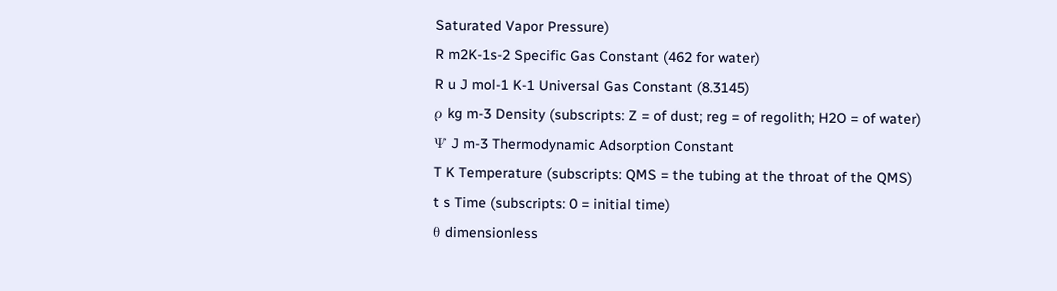Saturated Vapor Pressure)
R m2K-1s-2 Specific Gas Constant (462 for water)
R u J mol-1 K-1 Universal Gas Constant (8.3145)
ρ kg m-3 Density (subscripts: Z = of dust; reg = of regolith; H2O = of water)
Ψ J m-3 Thermodynamic Adsorption Constant
T K Temperature (subscripts: QMS = the tubing at the throat of the QMS)
t s Time (subscripts: 0 = initial time)
θ dimensionless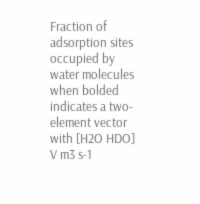Fraction of adsorption sites occupied by water molecules when bolded indicates a two-element vector with [H2O HDO]
V m3 s-1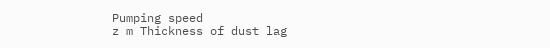Pumping speed
z m Thickness of dust lag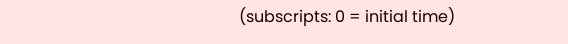(subscripts: 0 = initial time)